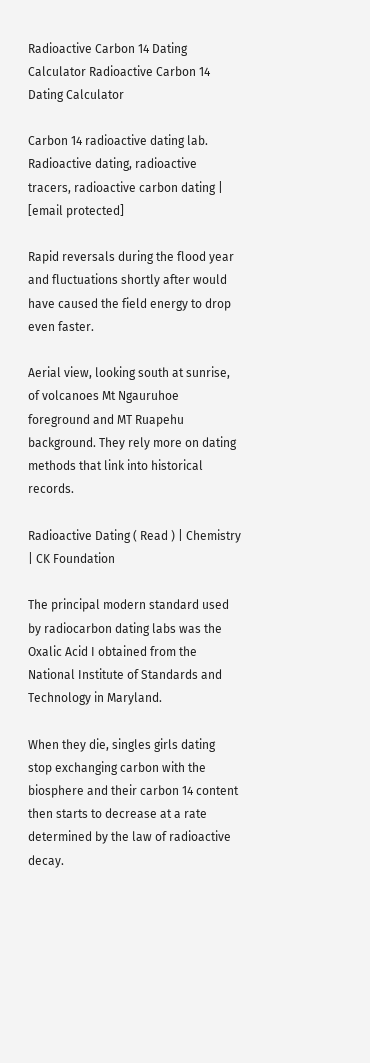Radioactive Carbon 14 Dating Calculator Radioactive Carbon 14 Dating Calculator

Carbon 14 radioactive dating lab. Radioactive dating, radioactive tracers, radioactive carbon dating | [email protected]

Rapid reversals during the flood year and fluctuations shortly after would have caused the field energy to drop even faster.

Aerial view, looking south at sunrise, of volcanoes Mt Ngauruhoe foreground and MT Ruapehu background. They rely more on dating methods that link into historical records.

Radioactive Dating ( Read ) | Chemistry | CK Foundation

The principal modern standard used by radiocarbon dating labs was the Oxalic Acid I obtained from the National Institute of Standards and Technology in Maryland.

When they die, singles girls dating stop exchanging carbon with the biosphere and their carbon 14 content then starts to decrease at a rate determined by the law of radioactive decay.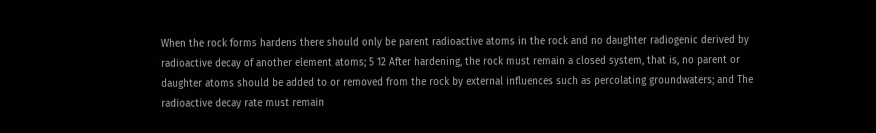When the rock forms hardens there should only be parent radioactive atoms in the rock and no daughter radiogenic derived by radioactive decay of another element atoms; 5 12 After hardening, the rock must remain a closed system, that is, no parent or daughter atoms should be added to or removed from the rock by external influences such as percolating groundwaters; and The radioactive decay rate must remain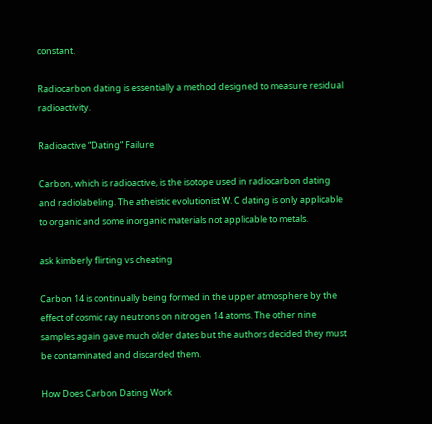constant.

Radiocarbon dating is essentially a method designed to measure residual radioactivity.

Radioactive “Dating” Failure

Carbon, which is radioactive, is the isotope used in radiocarbon dating and radiolabeling. The atheistic evolutionist W. C dating is only applicable to organic and some inorganic materials not applicable to metals.

ask kimberly flirting vs cheating

Carbon 14 is continually being formed in the upper atmosphere by the effect of cosmic ray neutrons on nitrogen 14 atoms. The other nine samples again gave much older dates but the authors decided they must be contaminated and discarded them.

How Does Carbon Dating Work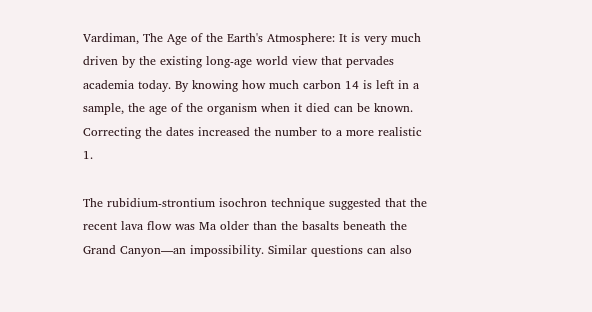Vardiman, The Age of the Earth's Atmosphere: It is very much driven by the existing long-age world view that pervades academia today. By knowing how much carbon 14 is left in a sample, the age of the organism when it died can be known. Correcting the dates increased the number to a more realistic 1.

The rubidium-strontium isochron technique suggested that the recent lava flow was Ma older than the basalts beneath the Grand Canyon—an impossibility. Similar questions can also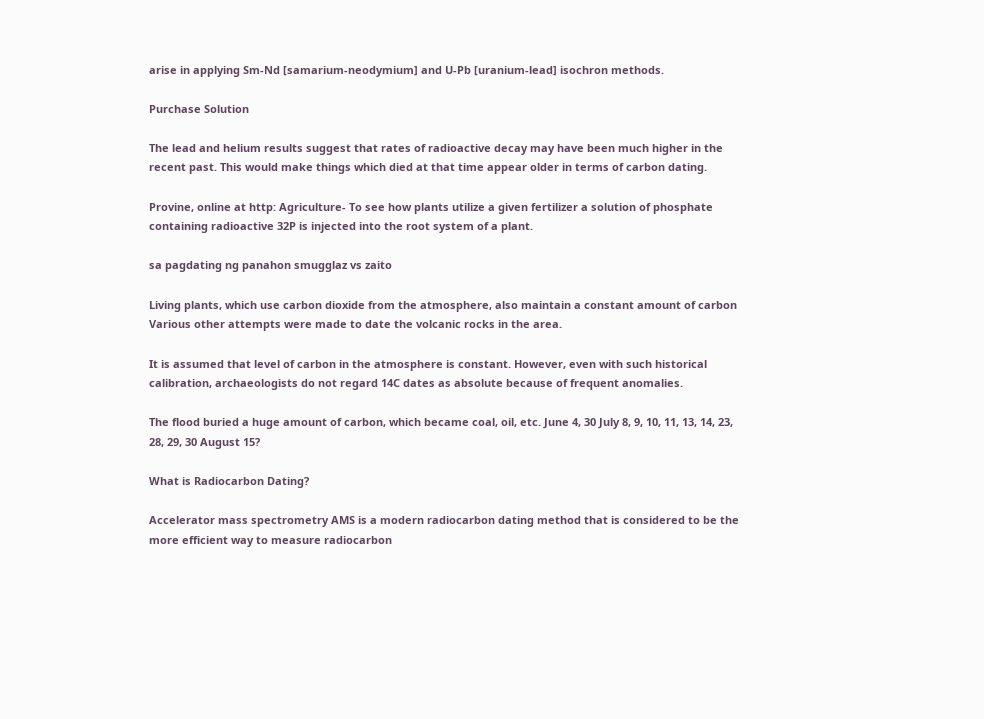arise in applying Sm-Nd [samarium-neodymium] and U-Pb [uranium-lead] isochron methods.

Purchase Solution

The lead and helium results suggest that rates of radioactive decay may have been much higher in the recent past. This would make things which died at that time appear older in terms of carbon dating.

Provine, online at http: Agriculture- To see how plants utilize a given fertilizer a solution of phosphate containing radioactive 32P is injected into the root system of a plant.

sa pagdating ng panahon smugglaz vs zaito

Living plants, which use carbon dioxide from the atmosphere, also maintain a constant amount of carbon Various other attempts were made to date the volcanic rocks in the area.

It is assumed that level of carbon in the atmosphere is constant. However, even with such historical calibration, archaeologists do not regard 14C dates as absolute because of frequent anomalies.

The flood buried a huge amount of carbon, which became coal, oil, etc. June 4, 30 July 8, 9, 10, 11, 13, 14, 23, 28, 29, 30 August 15?

What is Radiocarbon Dating?

Accelerator mass spectrometry AMS is a modern radiocarbon dating method that is considered to be the more efficient way to measure radiocarbon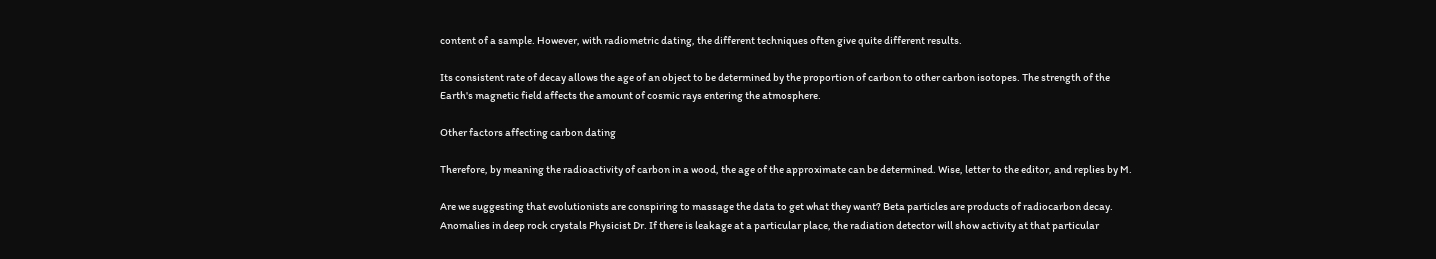content of a sample. However, with radiometric dating, the different techniques often give quite different results.

Its consistent rate of decay allows the age of an object to be determined by the proportion of carbon to other carbon isotopes. The strength of the Earth's magnetic field affects the amount of cosmic rays entering the atmosphere.

Other factors affecting carbon dating

Therefore, by meaning the radioactivity of carbon in a wood, the age of the approximate can be determined. Wise, letter to the editor, and replies by M.

Are we suggesting that evolutionists are conspiring to massage the data to get what they want? Beta particles are products of radiocarbon decay. Anomalies in deep rock crystals Physicist Dr. If there is leakage at a particular place, the radiation detector will show activity at that particular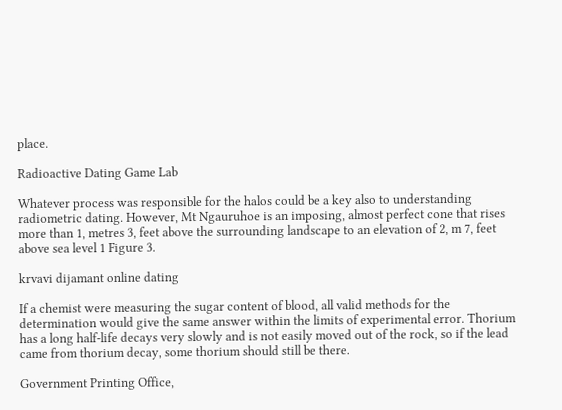place.

Radioactive Dating Game Lab

Whatever process was responsible for the halos could be a key also to understanding radiometric dating. However, Mt Ngauruhoe is an imposing, almost perfect cone that rises more than 1, metres 3, feet above the surrounding landscape to an elevation of 2, m 7, feet above sea level 1 Figure 3.

krvavi dijamant online dating

If a chemist were measuring the sugar content of blood, all valid methods for the determination would give the same answer within the limits of experimental error. Thorium has a long half-life decays very slowly and is not easily moved out of the rock, so if the lead came from thorium decay, some thorium should still be there.

Government Printing Office,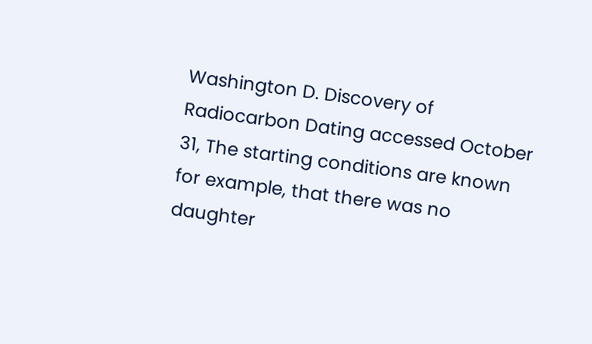Washington D. Discovery of Radiocarbon Dating accessed October 31, The starting conditions are known for example, that there was no daughter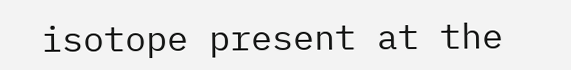isotope present at the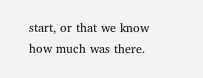start, or that we know how much was there.